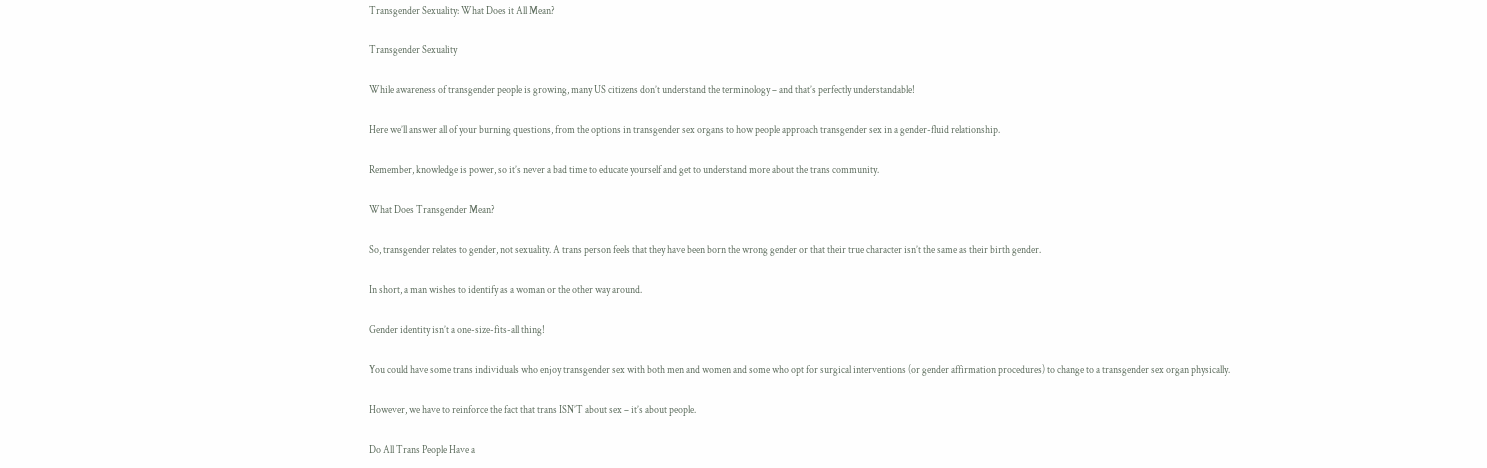Transgender Sexuality: What Does it All Mean?

Transgender Sexuality

While awareness of transgender people is growing, many US citizens don’t understand the terminology – and that’s perfectly understandable!

Here we’ll answer all of your burning questions, from the options in transgender sex organs to how people approach transgender sex in a gender-fluid relationship.

Remember, knowledge is power, so it’s never a bad time to educate yourself and get to understand more about the trans community.

What Does Transgender Mean?

So, transgender relates to gender, not sexuality. A trans person feels that they have been born the wrong gender or that their true character isn’t the same as their birth gender.

In short, a man wishes to identify as a woman or the other way around.

Gender identity isn’t a one-size-fits-all thing!

You could have some trans individuals who enjoy transgender sex with both men and women and some who opt for surgical interventions (or gender affirmation procedures) to change to a transgender sex organ physically.

However, we have to reinforce the fact that trans ISN’T about sex – it’s about people.

Do All Trans People Have a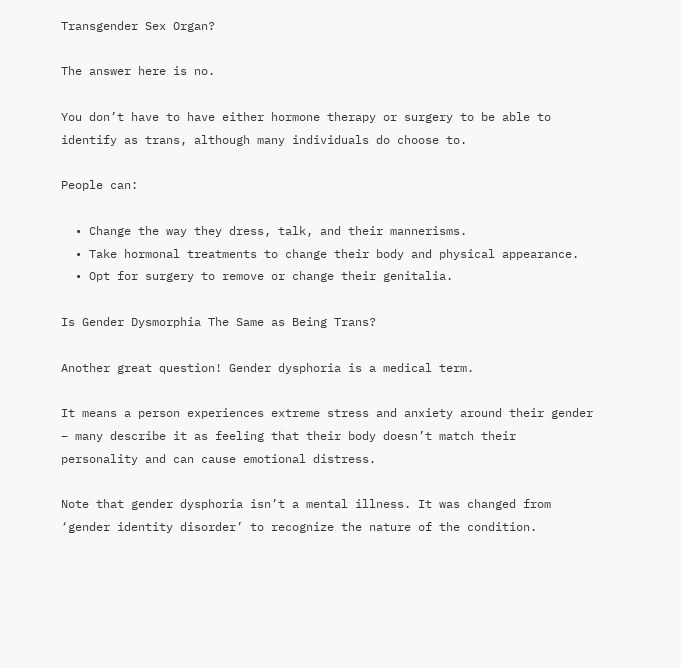Transgender Sex Organ?

The answer here is no.

You don’t have to have either hormone therapy or surgery to be able to identify as trans, although many individuals do choose to.

People can:

  • Change the way they dress, talk, and their mannerisms.
  • Take hormonal treatments to change their body and physical appearance.
  • Opt for surgery to remove or change their genitalia.

Is Gender Dysmorphia The Same as Being Trans?

Another great question! Gender dysphoria is a medical term.

It means a person experiences extreme stress and anxiety around their gender – many describe it as feeling that their body doesn’t match their personality and can cause emotional distress.

Note that gender dysphoria isn’t a mental illness. It was changed from ‘gender identity disorder’ to recognize the nature of the condition.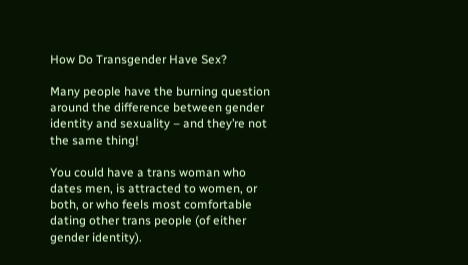How Do Transgender Have Sex?

Many people have the burning question around the difference between gender identity and sexuality – and they’re not the same thing!

You could have a trans woman who dates men, is attracted to women, or both, or who feels most comfortable dating other trans people (of either gender identity).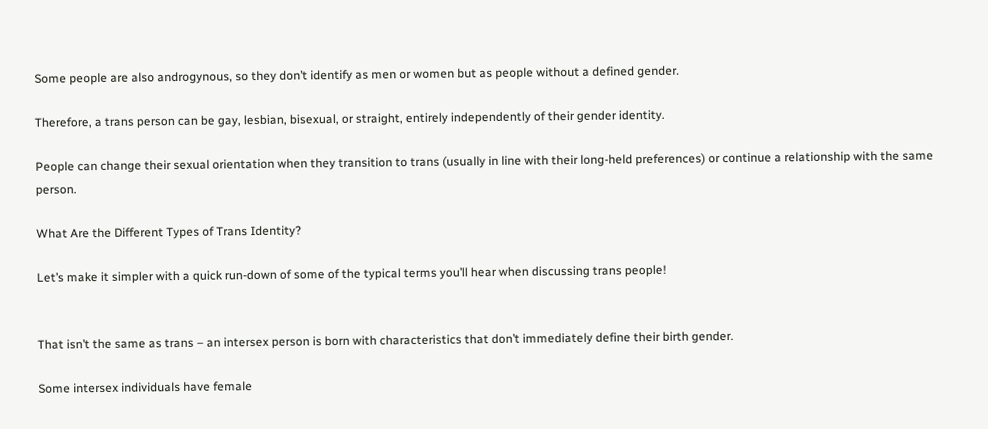Some people are also androgynous, so they don’t identify as men or women but as people without a defined gender.

Therefore, a trans person can be gay, lesbian, bisexual, or straight, entirely independently of their gender identity.

People can change their sexual orientation when they transition to trans (usually in line with their long-held preferences) or continue a relationship with the same person.

What Are the Different Types of Trans Identity?

Let’s make it simpler with a quick run-down of some of the typical terms you’ll hear when discussing trans people!


That isn’t the same as trans – an intersex person is born with characteristics that don’t immediately define their birth gender.

Some intersex individuals have female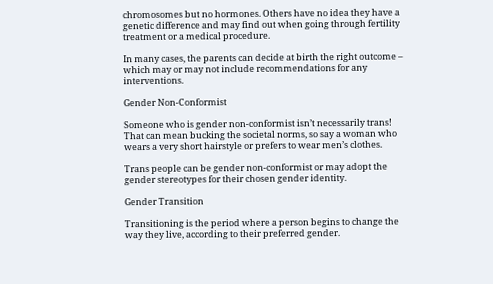chromosomes but no hormones. Others have no idea they have a genetic difference and may find out when going through fertility treatment or a medical procedure.

In many cases, the parents can decide at birth the right outcome – which may or may not include recommendations for any interventions.

Gender Non-Conformist

Someone who is gender non-conformist isn’t necessarily trans! That can mean bucking the societal norms, so say a woman who wears a very short hairstyle or prefers to wear men’s clothes.

Trans people can be gender non-conformist or may adopt the gender stereotypes for their chosen gender identity.

Gender Transition

Transitioning is the period where a person begins to change the way they live, according to their preferred gender.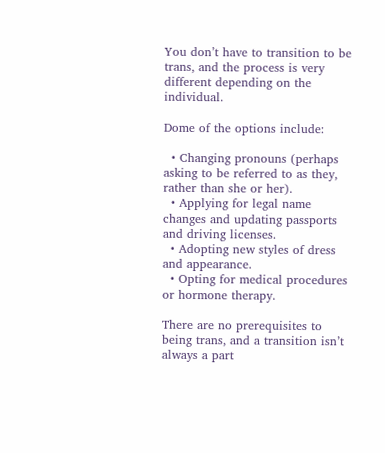You don’t have to transition to be trans, and the process is very different depending on the individual.

Dome of the options include:

  • Changing pronouns (perhaps asking to be referred to as they, rather than she or her).
  • Applying for legal name changes and updating passports and driving licenses.
  • Adopting new styles of dress and appearance.
  • Opting for medical procedures or hormone therapy.

There are no prerequisites to being trans, and a transition isn’t always a part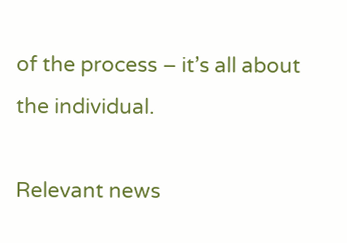of the process – it’s all about the individual.

Relevant news